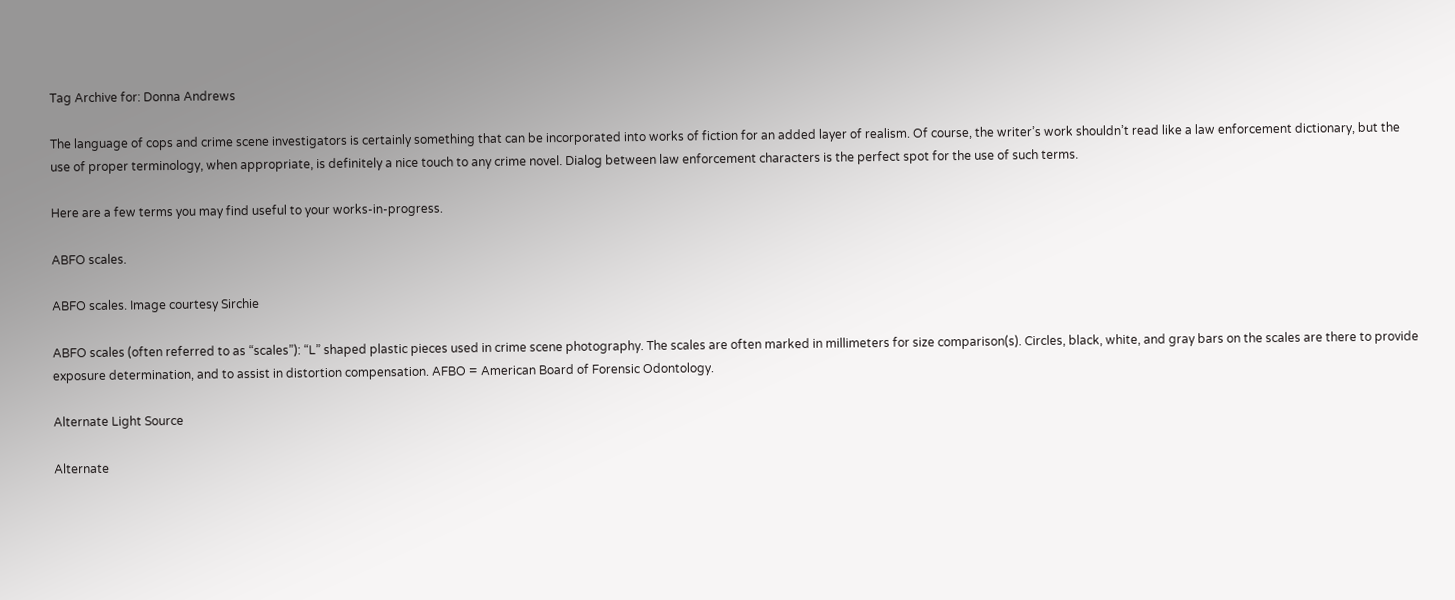Tag Archive for: Donna Andrews

The language of cops and crime scene investigators is certainly something that can be incorporated into works of fiction for an added layer of realism. Of course, the writer’s work shouldn’t read like a law enforcement dictionary, but the use of proper terminology, when appropriate, is definitely a nice touch to any crime novel. Dialog between law enforcement characters is the perfect spot for the use of such terms.

Here are a few terms you may find useful to your works-in-progress.

ABFO scales.

ABFO scales. Image courtesy Sirchie

ABFO scales (often referred to as “scales”): “L” shaped plastic pieces used in crime scene photography. The scales are often marked in millimeters for size comparison(s). Circles, black, white, and gray bars on the scales are there to provide exposure determination, and to assist in distortion compensation. AFBO = American Board of Forensic Odontology.

Alternate Light Source

Alternate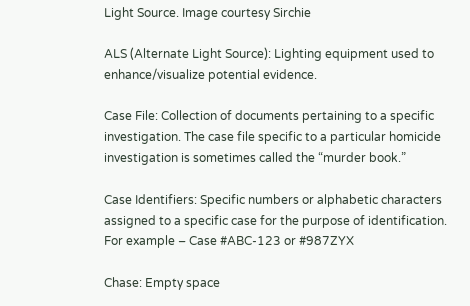Light Source. Image courtesy Sirchie

ALS (Alternate Light Source): Lighting equipment used to enhance/visualize potential evidence.

Case File: Collection of documents pertaining to a specific investigation. The case file specific to a particular homicide investigation is sometimes called the “murder book.”

Case Identifiers: Specific numbers or alphabetic characters assigned to a specific case for the purpose of identification. For example – Case #ABC-123 or #987ZYX

Chase: Empty space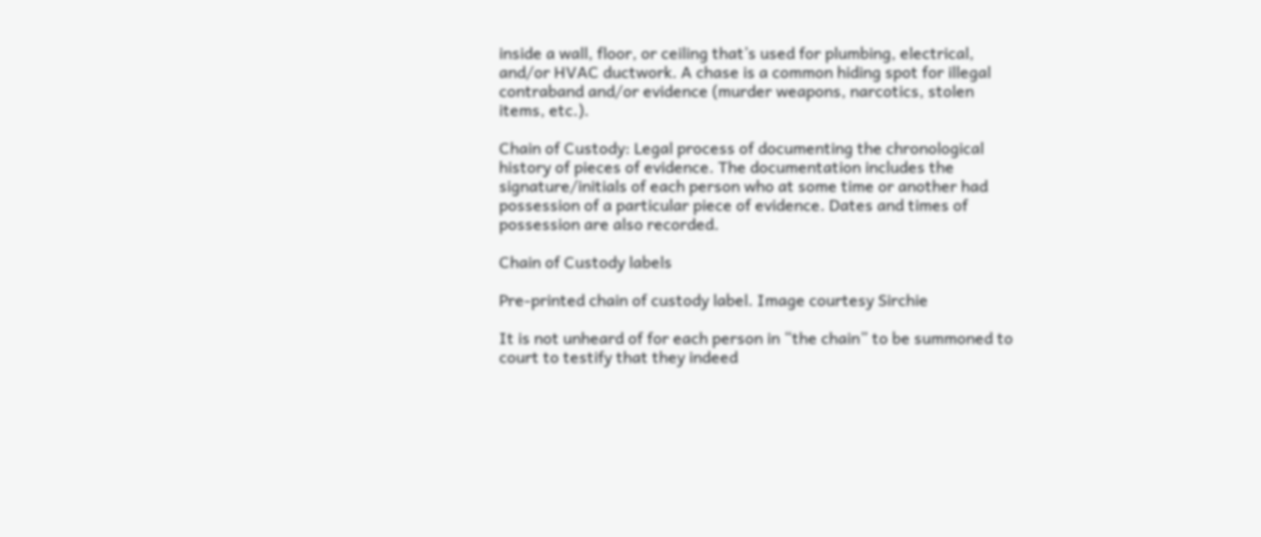inside a wall, floor, or ceiling that’s used for plumbing, electrical, and/or HVAC ductwork. A chase is a common hiding spot for illegal contraband and/or evidence (murder weapons, narcotics, stolen items, etc.).

Chain of Custody: Legal process of documenting the chronological history of pieces of evidence. The documentation includes the signature/initials of each person who at some time or another had possession of a particular piece of evidence. Dates and times of possession are also recorded.

Chain of Custody labels

Pre-printed chain of custody label. Image courtesy Sirchie

It is not unheard of for each person in “the chain” to be summoned to court to testify that they indeed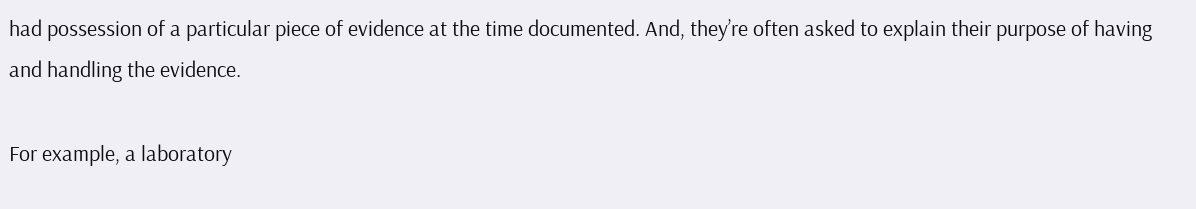had possession of a particular piece of evidence at the time documented. And, they’re often asked to explain their purpose of having and handling the evidence.

For example, a laboratory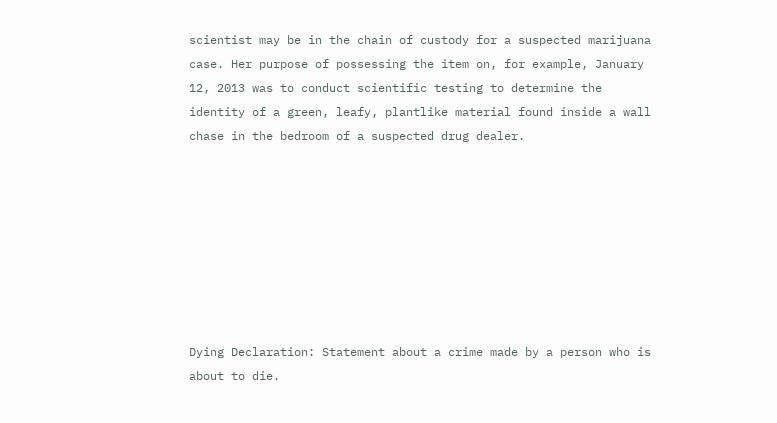scientist may be in the chain of custody for a suspected marijuana case. Her purpose of possessing the item on, for example, January 12, 2013 was to conduct scientific testing to determine the identity of a green, leafy, plantlike material found inside a wall chase in the bedroom of a suspected drug dealer.








Dying Declaration: Statement about a crime made by a person who is about to die.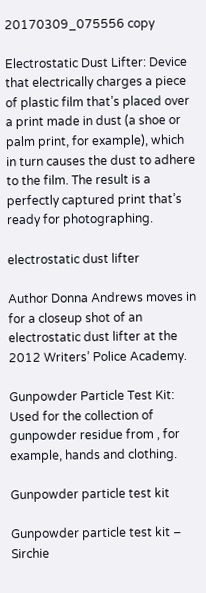20170309_075556 copy

Electrostatic Dust Lifter: Device that electrically charges a piece of plastic film that’s placed over a print made in dust (a shoe or palm print, for example), which in turn causes the dust to adhere to the film. The result is a perfectly captured print that’s ready for photographing.

electrostatic dust lifter

Author Donna Andrews moves in for a closeup shot of an electrostatic dust lifter at the 2012 Writers’ Police Academy.

Gunpowder Particle Test Kit: Used for the collection of gunpowder residue from , for example, hands and clothing.

Gunpowder particle test kit

Gunpowder particle test kit – Sirchie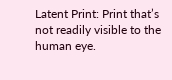Latent Print: Print that’s not readily visible to the human eye.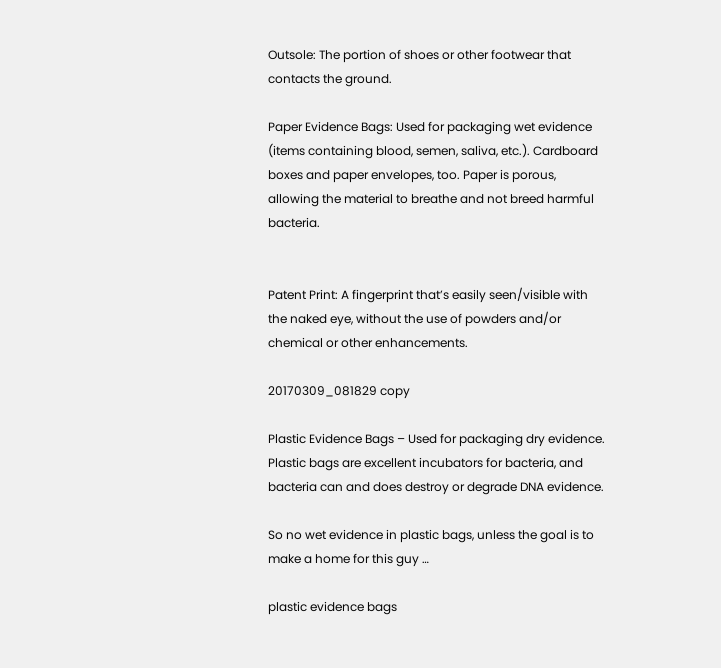Outsole: The portion of shoes or other footwear that contacts the ground.

Paper Evidence Bags: Used for packaging wet evidence (items containing blood, semen, saliva, etc.). Cardboard boxes and paper envelopes, too. Paper is porous, allowing the material to breathe and not breed harmful bacteria.


Patent Print: A fingerprint that’s easily seen/visible with the naked eye, without the use of powders and/or chemical or other enhancements.

20170309_081829 copy

Plastic Evidence Bags – Used for packaging dry evidence. Plastic bags are excellent incubators for bacteria, and bacteria can and does destroy or degrade DNA evidence.

So no wet evidence in plastic bags, unless the goal is to make a home for this guy …

plastic evidence bags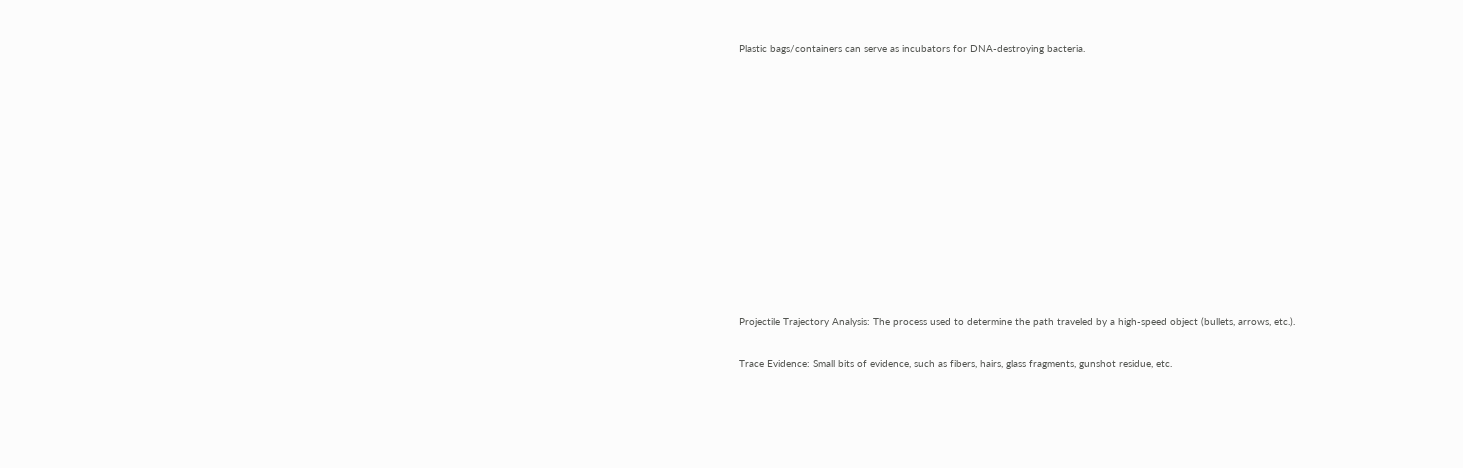Plastic bags/containers can serve as incubators for DNA-destroying bacteria.












Projectile Trajectory Analysis: The process used to determine the path traveled by a high-speed object (bullets, arrows, etc.).

Trace Evidence: Small bits of evidence, such as fibers, hairs, glass fragments, gunshot residue, etc.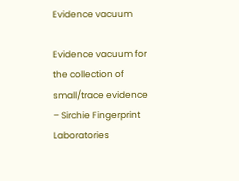Evidence vacuum

Evidence vacuum for the collection of small/trace evidence – Sirchie Fingerprint Laboratories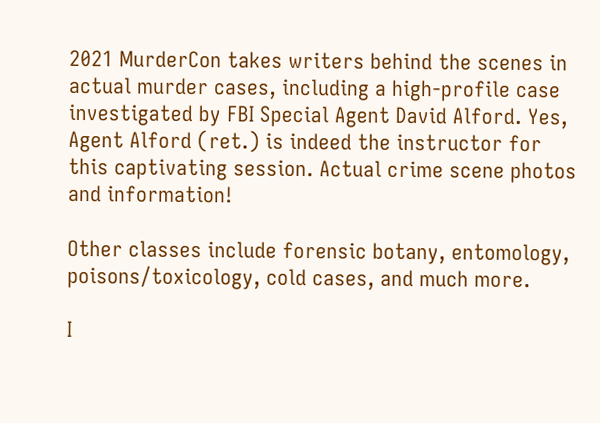2021 MurderCon takes writers behind the scenes in actual murder cases, including a high-profile case investigated by FBI Special Agent David Alford. Yes, Agent Alford (ret.) is indeed the instructor for this captivating session. Actual crime scene photos and information!

Other classes include forensic botany, entomology, poisons/toxicology, cold cases, and much more.

I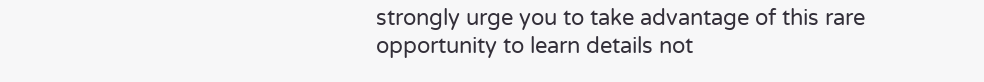strongly urge you to take advantage of this rare opportunity to learn details not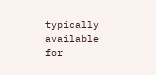typically available for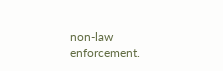non-law enforcement.